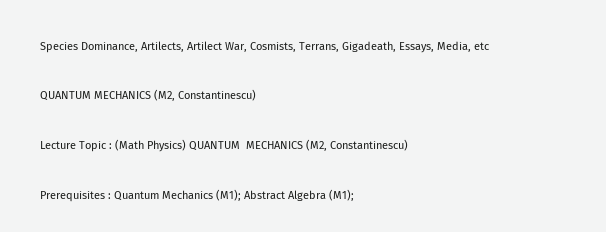Species Dominance, Artilects, Artilect War, Cosmists, Terrans, Gigadeath, Essays, Media, etc

QUANTUM MECHANICS (M2, Constantinescu)

Lecture Topic : (Math Physics) QUANTUM  MECHANICS (M2, Constantinescu)

Prerequisites : Quantum Mechanics (M1); Abstract Algebra (M1);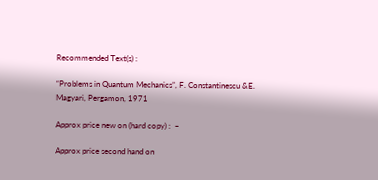Recommended Text(s) :

“Problems in Quantum Mechanics”, F. Constantinescu &E. Magyari, Pergamon, 1971

Approx price new on (hard copy) :  –

Approx price second hand on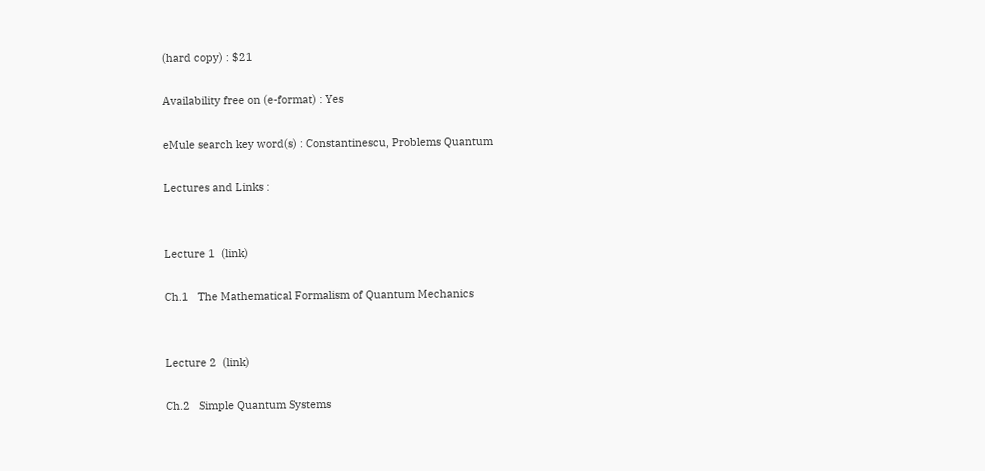(hard copy) : $21

Availability free on (e-format) : Yes

eMule search key word(s) : Constantinescu, Problems Quantum

Lectures and Links :


Lecture 1  (link)

Ch.1   The Mathematical Formalism of Quantum Mechanics


Lecture 2  (link)

Ch.2   Simple Quantum Systems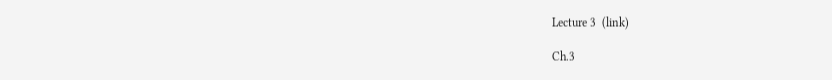Lecture 3  (link)

Ch.3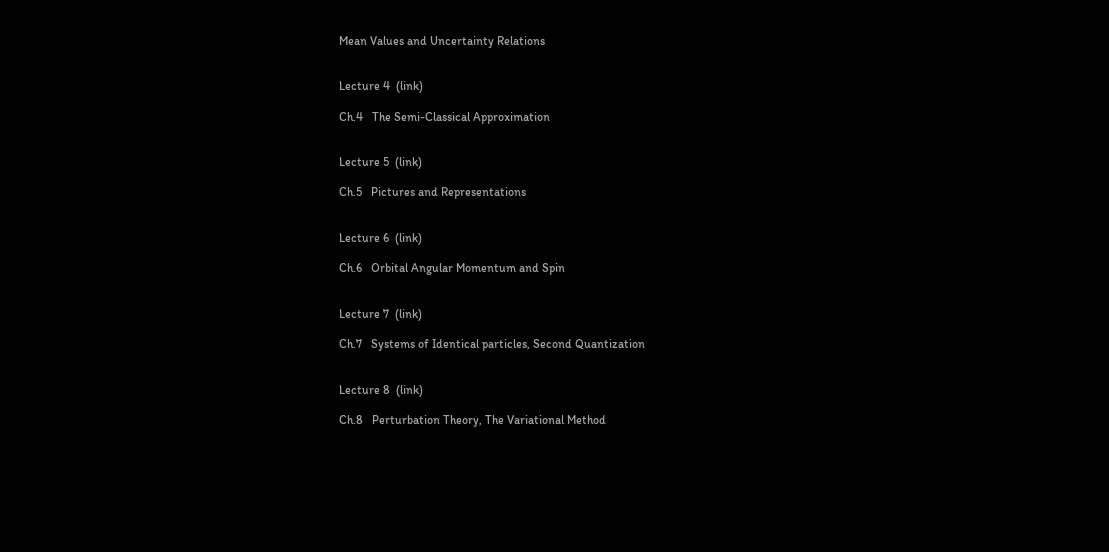Mean Values and Uncertainty Relations


Lecture 4  (link)

Ch.4   The Semi-Classical Approximation


Lecture 5  (link)

Ch.5   Pictures and Representations


Lecture 6  (link)

Ch.6   Orbital Angular Momentum and Spin


Lecture 7  (link)

Ch.7   Systems of Identical particles, Second Quantization


Lecture 8  (link)

Ch.8   Perturbation Theory, The Variational Method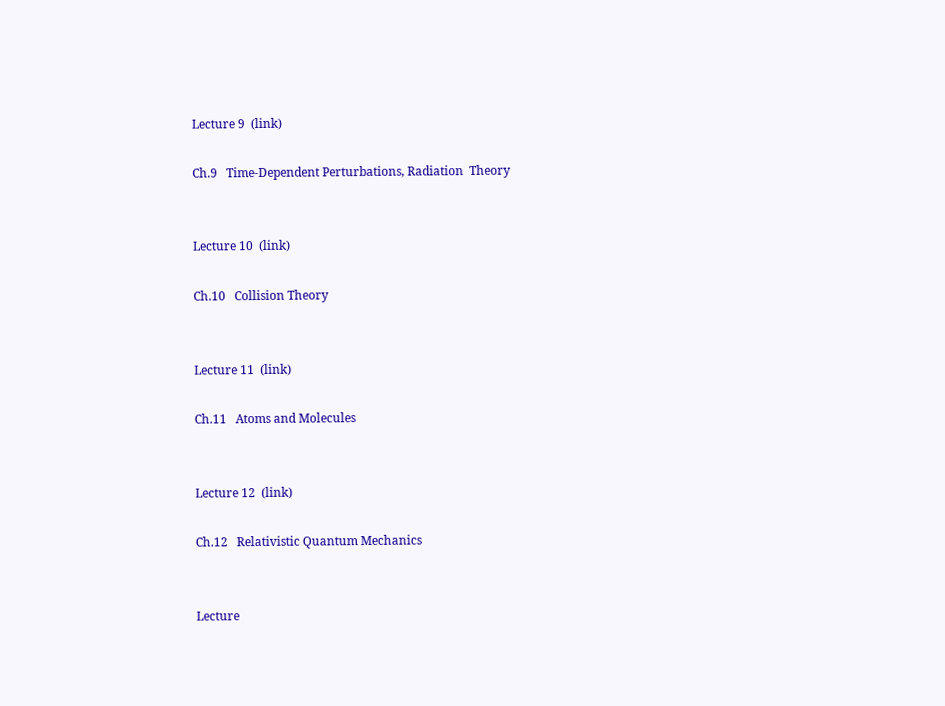Lecture 9  (link)

Ch.9   Time-Dependent Perturbations, Radiation  Theory


Lecture 10  (link)

Ch.10   Collision Theory


Lecture 11  (link)

Ch.11   Atoms and Molecules


Lecture 12  (link)

Ch.12   Relativistic Quantum Mechanics


Lecture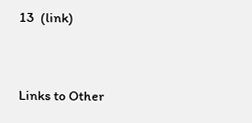13  (link)



Links to Other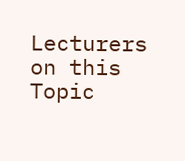Lecturers on this Topic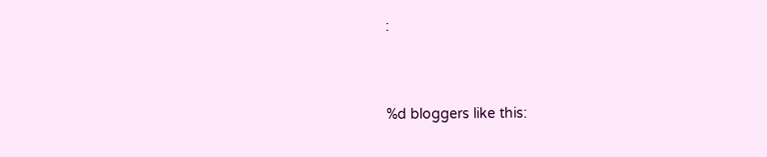:


%d bloggers like this: